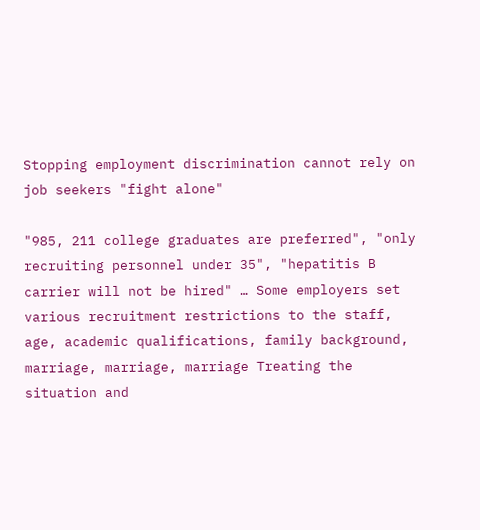Stopping employment discrimination cannot rely on job seekers "fight alone"

"985, 211 college graduates are preferred", "only recruiting personnel under 35", "hepatitis B carrier will not be hired" … Some employers set various recruitment restrictions to the staff, age, academic qualifications, family background, marriage, marriage, marriage Treating the situation and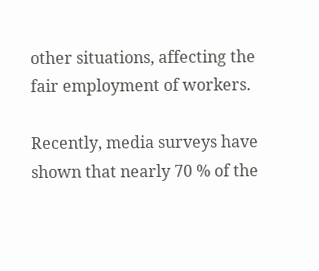other situations, affecting the fair employment of workers.

Recently, media surveys have shown that nearly 70 % of the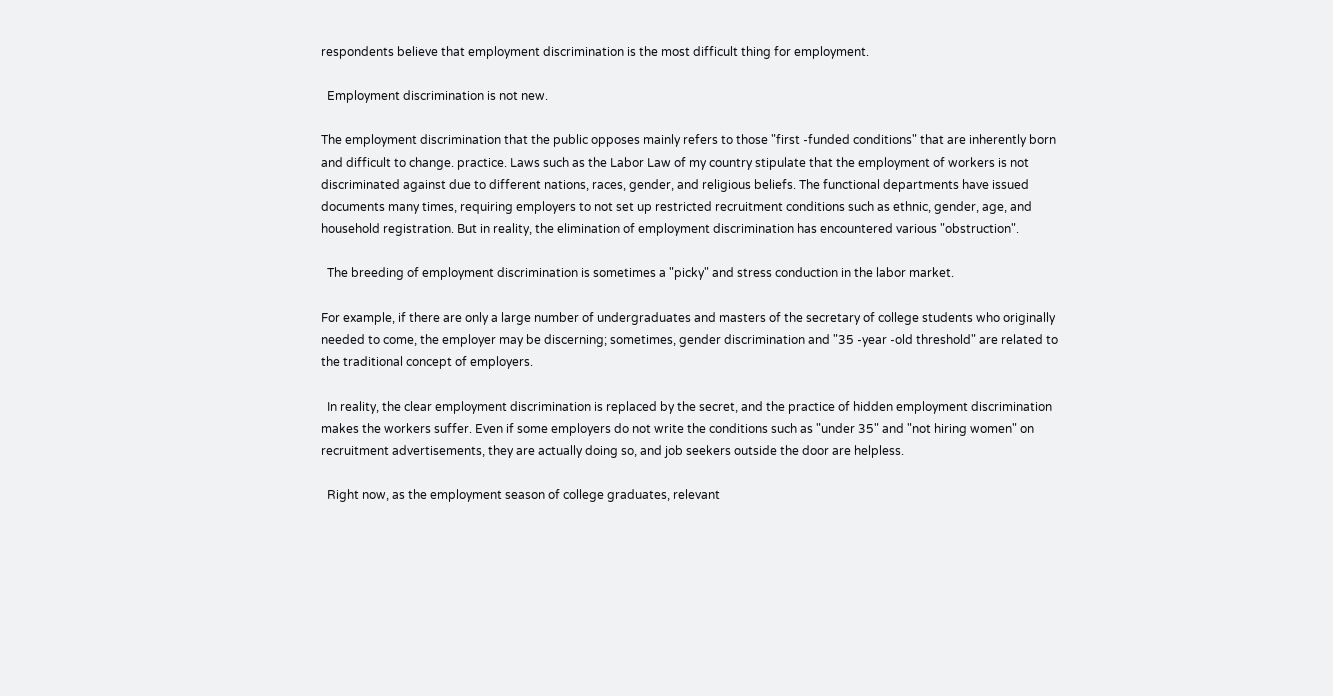respondents believe that employment discrimination is the most difficult thing for employment.

  Employment discrimination is not new.

The employment discrimination that the public opposes mainly refers to those "first -funded conditions" that are inherently born and difficult to change. practice. Laws such as the Labor Law of my country stipulate that the employment of workers is not discriminated against due to different nations, races, gender, and religious beliefs. The functional departments have issued documents many times, requiring employers to not set up restricted recruitment conditions such as ethnic, gender, age, and household registration. But in reality, the elimination of employment discrimination has encountered various "obstruction".

  The breeding of employment discrimination is sometimes a "picky" and stress conduction in the labor market.

For example, if there are only a large number of undergraduates and masters of the secretary of college students who originally needed to come, the employer may be discerning; sometimes, gender discrimination and "35 -year -old threshold" are related to the traditional concept of employers.

  In reality, the clear employment discrimination is replaced by the secret, and the practice of hidden employment discrimination makes the workers suffer. Even if some employers do not write the conditions such as "under 35" and "not hiring women" on recruitment advertisements, they are actually doing so, and job seekers outside the door are helpless.

  Right now, as the employment season of college graduates, relevant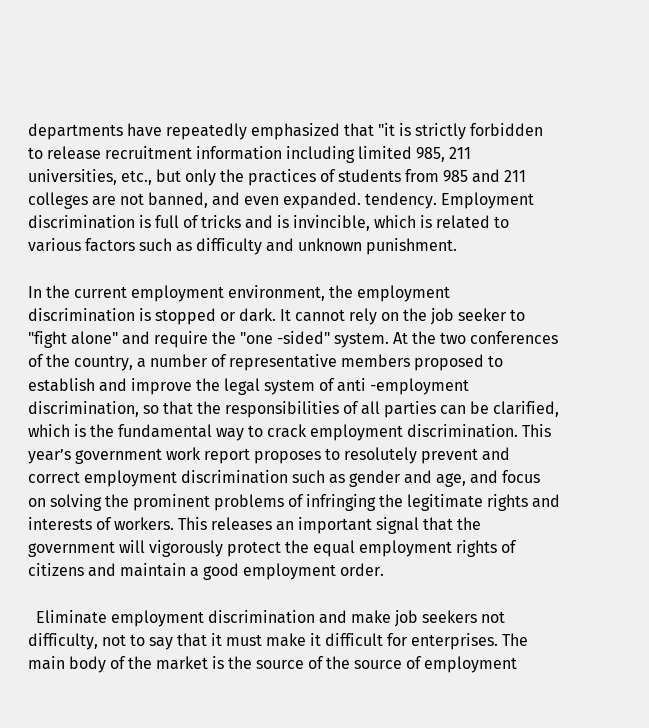departments have repeatedly emphasized that "it is strictly forbidden to release recruitment information including limited 985, 211 universities, etc., but only the practices of students from 985 and 211 colleges are not banned, and even expanded. tendency. Employment discrimination is full of tricks and is invincible, which is related to various factors such as difficulty and unknown punishment.

In the current employment environment, the employment discrimination is stopped or dark. It cannot rely on the job seeker to "fight alone" and require the "one -sided" system. At the two conferences of the country, a number of representative members proposed to establish and improve the legal system of anti -employment discrimination, so that the responsibilities of all parties can be clarified, which is the fundamental way to crack employment discrimination. This year’s government work report proposes to resolutely prevent and correct employment discrimination such as gender and age, and focus on solving the prominent problems of infringing the legitimate rights and interests of workers. This releases an important signal that the government will vigorously protect the equal employment rights of citizens and maintain a good employment order.

  Eliminate employment discrimination and make job seekers not difficulty, not to say that it must make it difficult for enterprises. The main body of the market is the source of the source of employment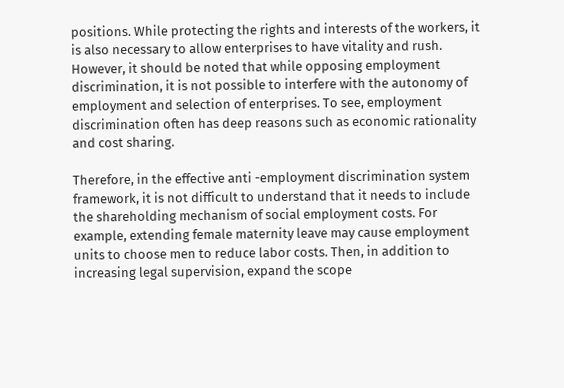positions. While protecting the rights and interests of the workers, it is also necessary to allow enterprises to have vitality and rush. However, it should be noted that while opposing employment discrimination, it is not possible to interfere with the autonomy of employment and selection of enterprises. To see, employment discrimination often has deep reasons such as economic rationality and cost sharing.

Therefore, in the effective anti -employment discrimination system framework, it is not difficult to understand that it needs to include the shareholding mechanism of social employment costs. For example, extending female maternity leave may cause employment units to choose men to reduce labor costs. Then, in addition to increasing legal supervision, expand the scope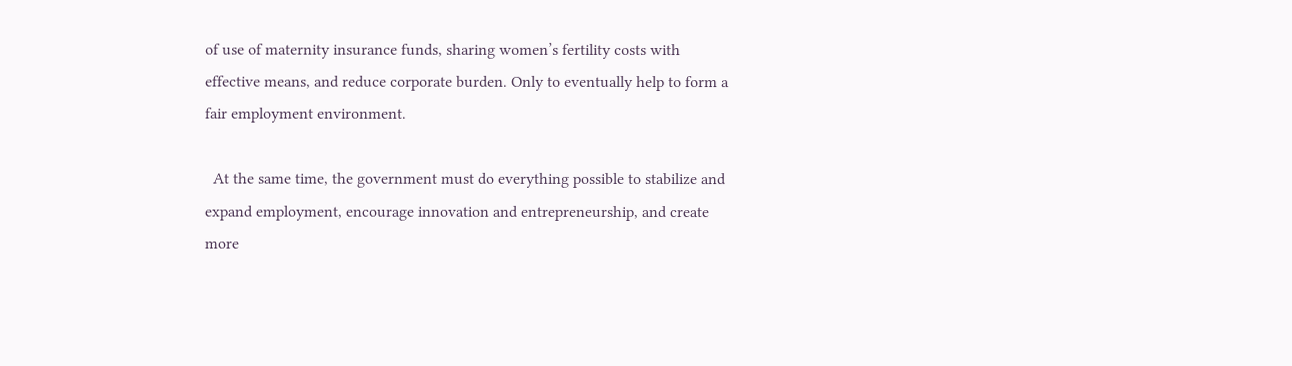of use of maternity insurance funds, sharing women’s fertility costs with effective means, and reduce corporate burden. Only to eventually help to form a fair employment environment.

  At the same time, the government must do everything possible to stabilize and expand employment, encourage innovation and entrepreneurship, and create more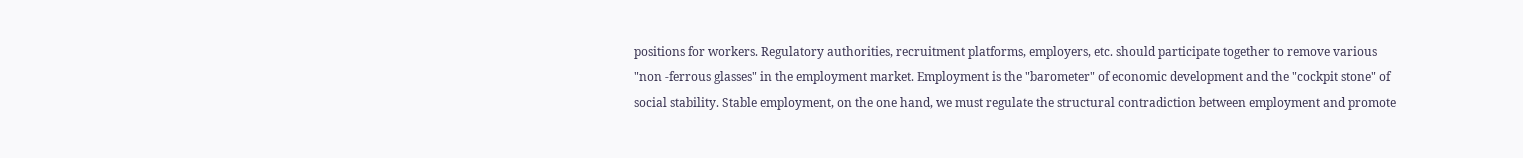positions for workers. Regulatory authorities, recruitment platforms, employers, etc. should participate together to remove various "non -ferrous glasses" in the employment market. Employment is the "barometer" of economic development and the "cockpit stone" of social stability. Stable employment, on the one hand, we must regulate the structural contradiction between employment and promote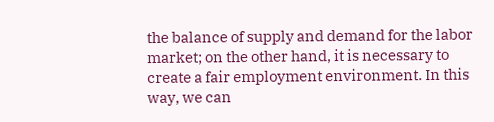the balance of supply and demand for the labor market; on the other hand, it is necessary to create a fair employment environment. In this way, we can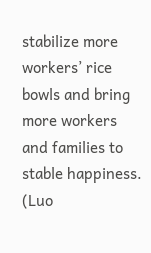stabilize more workers’ rice bowls and bring more workers and families to stable happiness. (Luo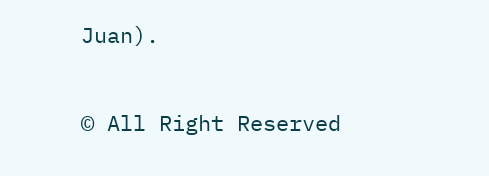Juan).

© All Right Reserved